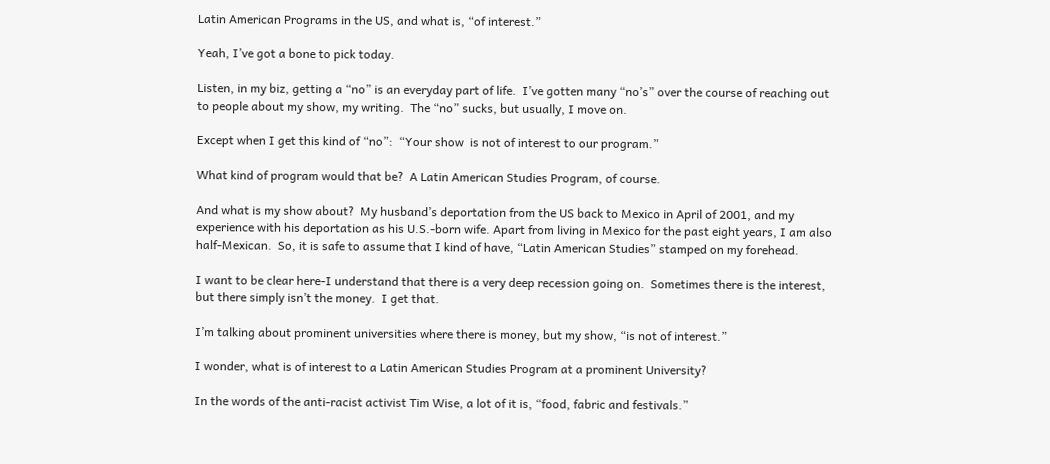Latin American Programs in the US, and what is, “of interest.”

Yeah, I’ve got a bone to pick today.

Listen, in my biz, getting a “no” is an everyday part of life.  I’ve gotten many “no’s” over the course of reaching out to people about my show, my writing.  The “no” sucks, but usually, I move on.

Except when I get this kind of “no”:  “Your show  is not of interest to our program.”

What kind of program would that be?  A Latin American Studies Program, of course.

And what is my show about?  My husband’s deportation from the US back to Mexico in April of 2001, and my experience with his deportation as his U.S.-born wife. Apart from living in Mexico for the past eight years, I am also half-Mexican.  So, it is safe to assume that I kind of have, “Latin American Studies” stamped on my forehead.

I want to be clear here-I understand that there is a very deep recession going on.  Sometimes there is the interest, but there simply isn’t the money.  I get that.

I’m talking about prominent universities where there is money, but my show, “is not of interest.”

I wonder, what is of interest to a Latin American Studies Program at a prominent University?

In the words of the anti-racist activist Tim Wise, a lot of it is, “food, fabric and festivals.”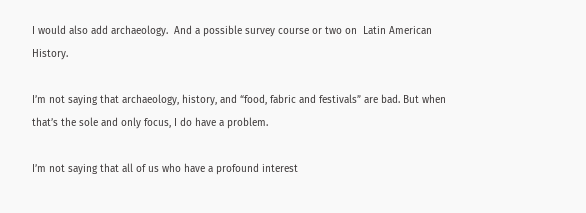I would also add archaeology.  And a possible survey course or two on  Latin American History.

I’m not saying that archaeology, history, and “food, fabric and festivals” are bad. But when that’s the sole and only focus, I do have a problem.

I’m not saying that all of us who have a profound interest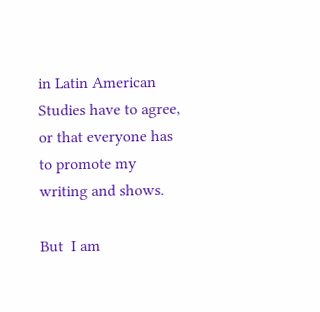in Latin American Studies have to agree, or that everyone has to promote my writing and shows.

But  I am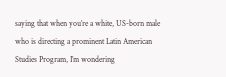saying that when you’re a white, US-born male who is directing a prominent Latin American Studies Program, I’m wondering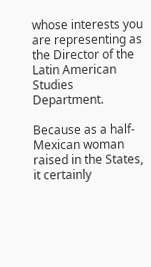whose interests you are representing as the Director of the Latin American Studies Department.

Because as a half-Mexican woman raised in the States, it certainly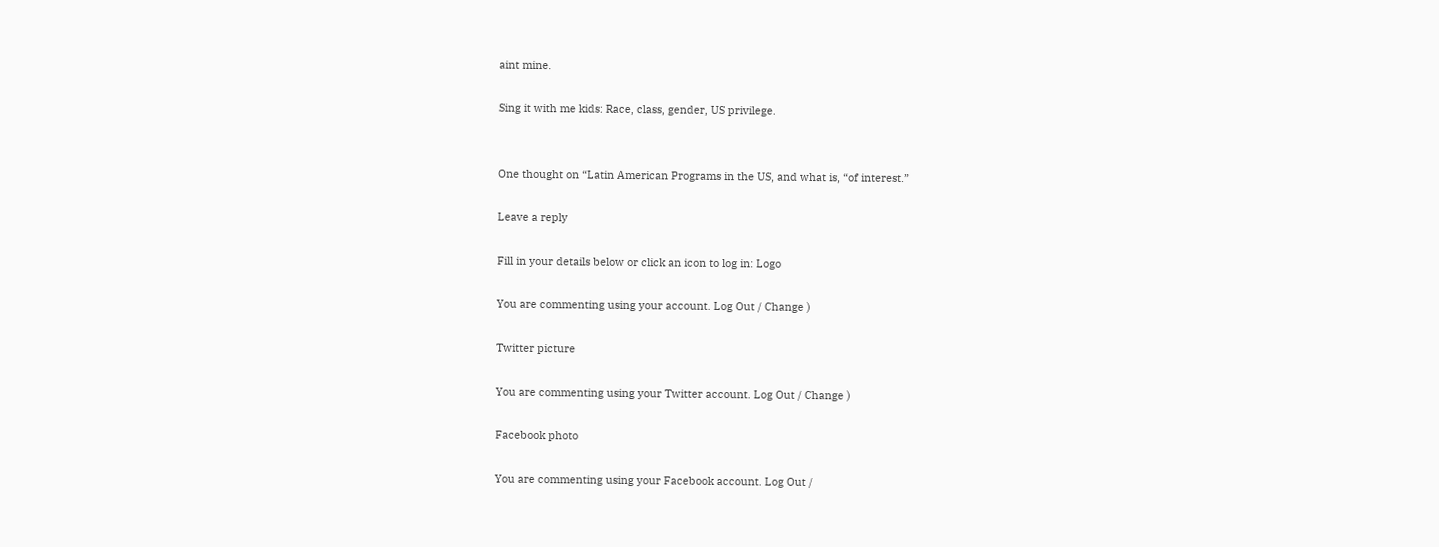aint mine.

Sing it with me kids: Race, class, gender, US privilege.


One thought on “Latin American Programs in the US, and what is, “of interest.”

Leave a reply

Fill in your details below or click an icon to log in: Logo

You are commenting using your account. Log Out / Change )

Twitter picture

You are commenting using your Twitter account. Log Out / Change )

Facebook photo

You are commenting using your Facebook account. Log Out /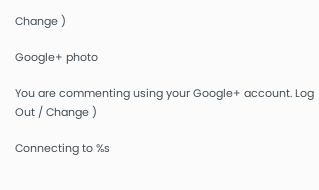Change )

Google+ photo

You are commenting using your Google+ account. Log Out / Change )

Connecting to %s